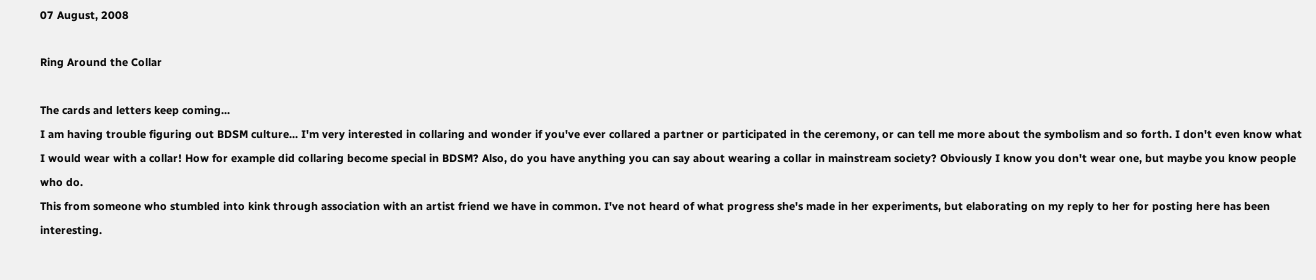07 August, 2008

Ring Around the Collar

The cards and letters keep coming...
I am having trouble figuring out BDSM culture... I'm very interested in collaring and wonder if you've ever collared a partner or participated in the ceremony, or can tell me more about the symbolism and so forth. I don't even know what I would wear with a collar! How for example did collaring become special in BDSM? Also, do you have anything you can say about wearing a collar in mainstream society? Obviously I know you don't wear one, but maybe you know people who do.
This from someone who stumbled into kink through association with an artist friend we have in common. I've not heard of what progress she's made in her experiments, but elaborating on my reply to her for posting here has been interesting.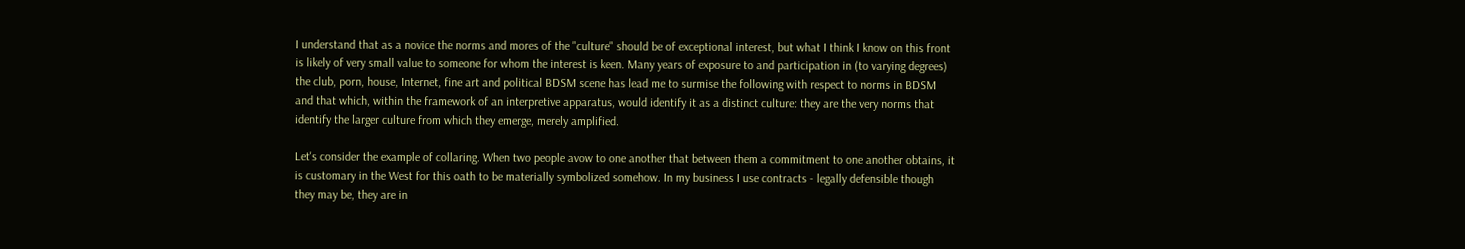I understand that as a novice the norms and mores of the "culture" should be of exceptional interest, but what I think I know on this front is likely of very small value to someone for whom the interest is keen. Many years of exposure to and participation in (to varying degrees) the club, porn, house, Internet, fine art and political BDSM scene has lead me to surmise the following with respect to norms in BDSM and that which, within the framework of an interpretive apparatus, would identify it as a distinct culture: they are the very norms that identify the larger culture from which they emerge, merely amplified.

Let's consider the example of collaring. When two people avow to one another that between them a commitment to one another obtains, it is customary in the West for this oath to be materially symbolized somehow. In my business I use contracts - legally defensible though they may be, they are in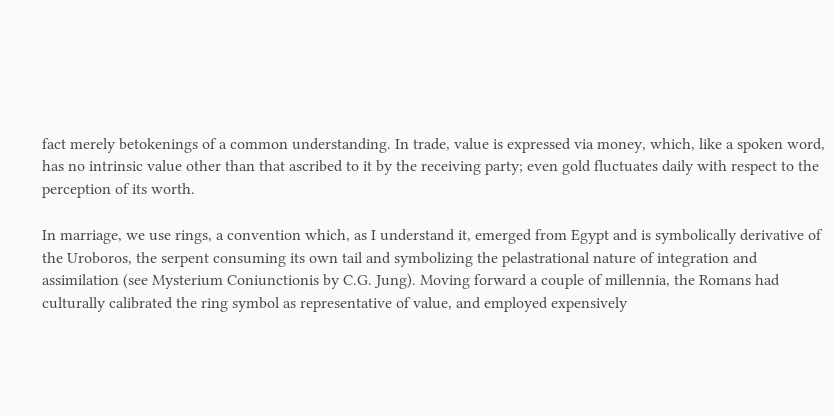fact merely betokenings of a common understanding. In trade, value is expressed via money, which, like a spoken word, has no intrinsic value other than that ascribed to it by the receiving party; even gold fluctuates daily with respect to the perception of its worth.

In marriage, we use rings, a convention which, as I understand it, emerged from Egypt and is symbolically derivative of the Uroboros, the serpent consuming its own tail and symbolizing the pelastrational nature of integration and assimilation (see Mysterium Coniunctionis by C.G. Jung). Moving forward a couple of millennia, the Romans had culturally calibrated the ring symbol as representative of value, and employed expensively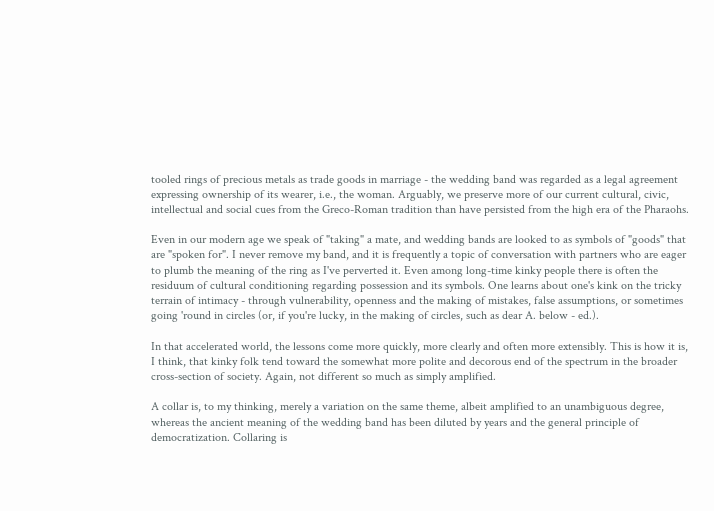tooled rings of precious metals as trade goods in marriage - the wedding band was regarded as a legal agreement expressing ownership of its wearer, i.e., the woman. Arguably, we preserve more of our current cultural, civic, intellectual and social cues from the Greco-Roman tradition than have persisted from the high era of the Pharaohs.

Even in our modern age we speak of "taking" a mate, and wedding bands are looked to as symbols of "goods" that are "spoken for". I never remove my band, and it is frequently a topic of conversation with partners who are eager to plumb the meaning of the ring as I've perverted it. Even among long-time kinky people there is often the residuum of cultural conditioning regarding possession and its symbols. One learns about one's kink on the tricky terrain of intimacy - through vulnerability, openness and the making of mistakes, false assumptions, or sometimes going 'round in circles (or, if you're lucky, in the making of circles, such as dear A. below - ed.).

In that accelerated world, the lessons come more quickly, more clearly and often more extensibly. This is how it is, I think, that kinky folk tend toward the somewhat more polite and decorous end of the spectrum in the broader cross-section of society. Again, not different so much as simply amplified.

A collar is, to my thinking, merely a variation on the same theme, albeit amplified to an unambiguous degree, whereas the ancient meaning of the wedding band has been diluted by years and the general principle of democratization. Collaring is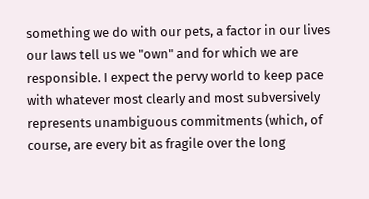something we do with our pets, a factor in our lives our laws tell us we "own" and for which we are responsible. I expect the pervy world to keep pace with whatever most clearly and most subversively represents unambiguous commitments (which, of course, are every bit as fragile over the long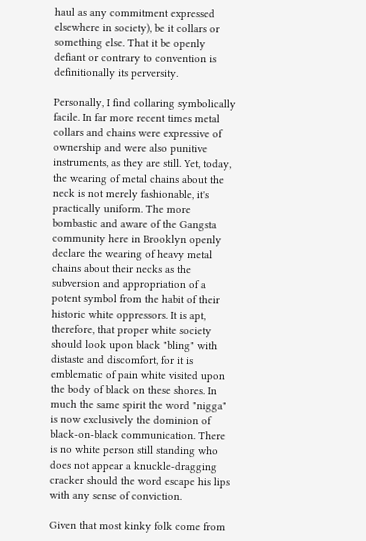haul as any commitment expressed elsewhere in society), be it collars or something else. That it be openly defiant or contrary to convention is definitionally its perversity.

Personally, I find collaring symbolically facile. In far more recent times metal collars and chains were expressive of ownership and were also punitive instruments, as they are still. Yet, today, the wearing of metal chains about the neck is not merely fashionable, it's practically uniform. The more bombastic and aware of the Gangsta community here in Brooklyn openly declare the wearing of heavy metal chains about their necks as the subversion and appropriation of a potent symbol from the habit of their historic white oppressors. It is apt, therefore, that proper white society should look upon black "bling" with distaste and discomfort, for it is emblematic of pain white visited upon the body of black on these shores. In much the same spirit the word "nigga" is now exclusively the dominion of black-on-black communication. There is no white person still standing who does not appear a knuckle-dragging cracker should the word escape his lips with any sense of conviction.

Given that most kinky folk come from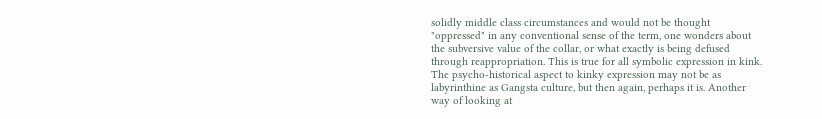solidly middle class circumstances and would not be thought "oppressed" in any conventional sense of the term, one wonders about the subversive value of the collar, or what exactly is being defused through reappropriation. This is true for all symbolic expression in kink. The psycho-historical aspect to kinky expression may not be as labyrinthine as Gangsta culture, but then again, perhaps it is. Another way of looking at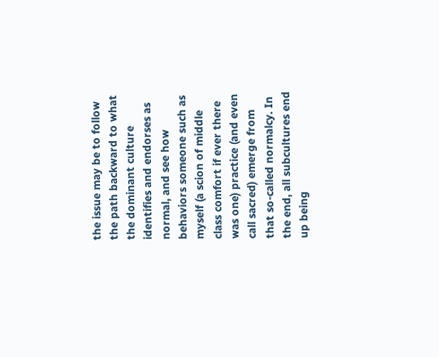the issue may be to follow the path backward to what the dominant culture identifies and endorses as normal, and see how behaviors someone such as myself (a scion of middle class comfort if ever there was one) practice (and even call sacred) emerge from that so-called normalcy. In the end, all subcultures end up being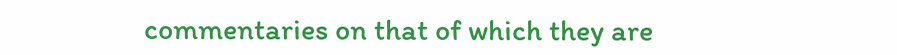commentaries on that of which they are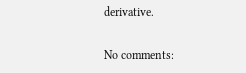derivative.

No comments: